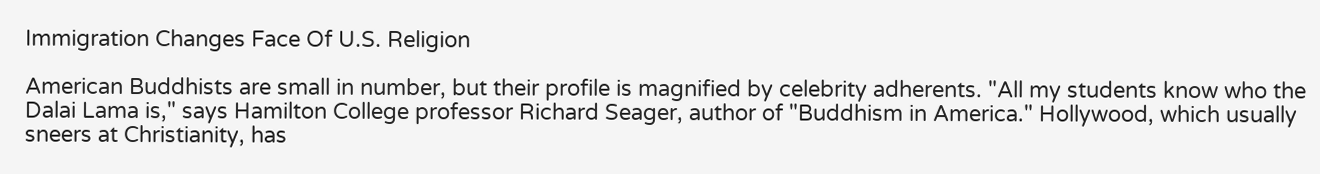Immigration Changes Face Of U.S. Religion

American Buddhists are small in number, but their profile is magnified by celebrity adherents. "All my students know who the Dalai Lama is," says Hamilton College professor Richard Seager, author of "Buddhism in America." Hollywood, which usually sneers at Christianity, has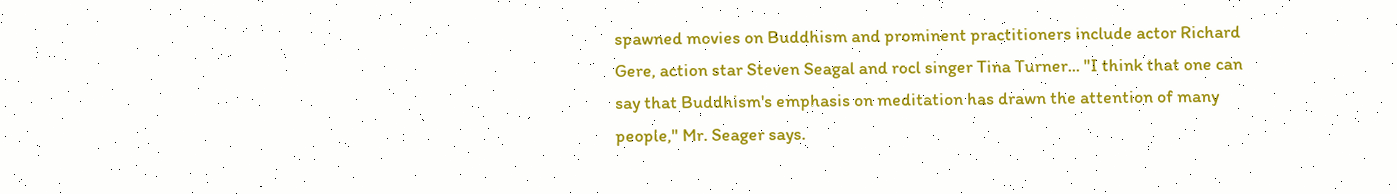spawned movies on Buddhism and prominent practitioners include actor Richard Gere, action star Steven Seagal and rocl singer Tina Turner... "I think that one can say that Buddhism's emphasis on meditation has drawn the attention of many people," Mr. Seager says.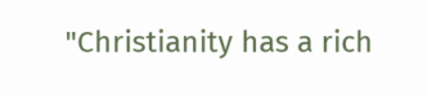"Christianity has a rich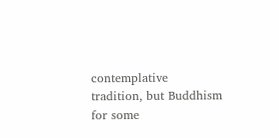contemplative tradition, but Buddhism for some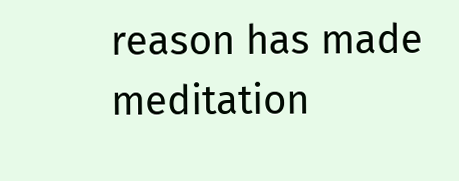reason has made meditation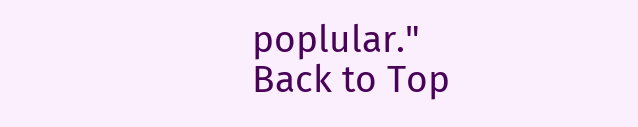poplular."
Back to Top